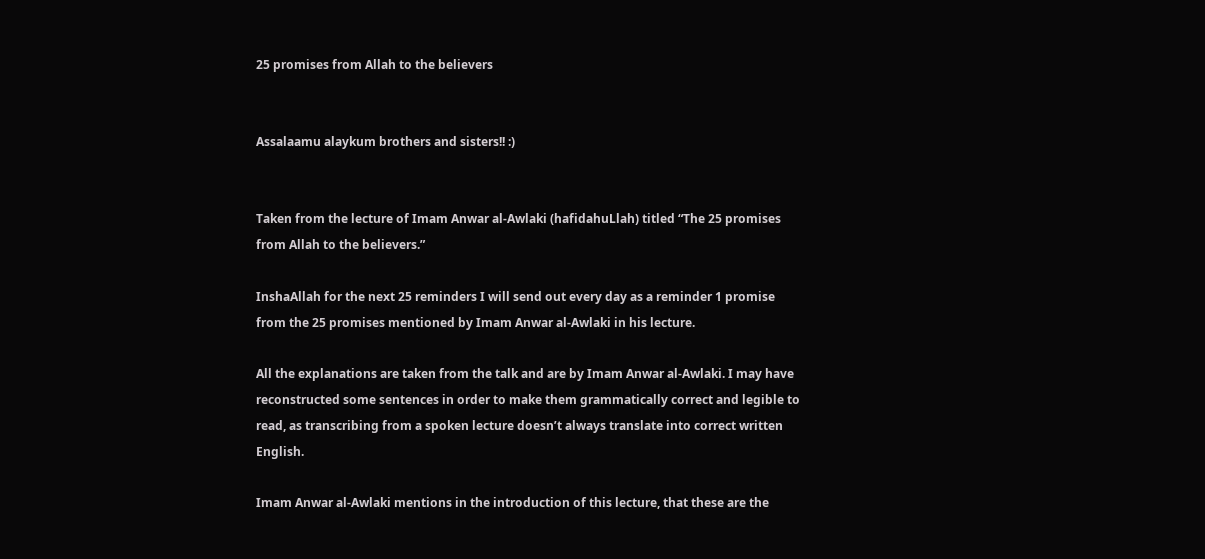25 promises from Allah to the believers


Assalaamu alaykum brothers and sisters!! :)


Taken from the lecture of Imam Anwar al-Awlaki (hafidahuLlah) titled “The 25 promises from Allah to the believers.”

InshaAllah for the next 25 reminders I will send out every day as a reminder 1 promise from the 25 promises mentioned by Imam Anwar al-Awlaki in his lecture.

All the explanations are taken from the talk and are by Imam Anwar al-Awlaki. I may have reconstructed some sentences in order to make them grammatically correct and legible to read, as transcribing from a spoken lecture doesn’t always translate into correct written English.

Imam Anwar al-Awlaki mentions in the introduction of this lecture, that these are the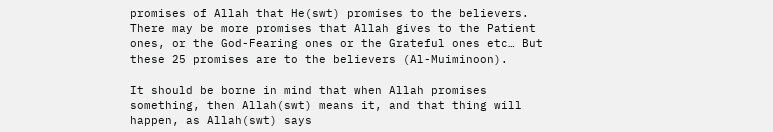promises of Allah that He(swt) promises to the believers. There may be more promises that Allah gives to the Patient ones, or the God-Fearing ones or the Grateful ones etc… But these 25 promises are to the believers (Al-Muiminoon).

It should be borne in mind that when Allah promises something, then Allah(swt) means it, and that thing will happen, as Allah(swt) says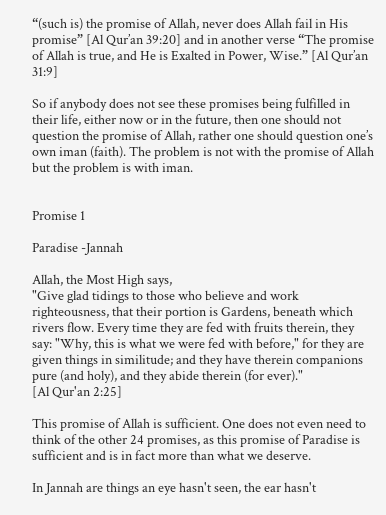“(such is) the promise of Allah, never does Allah fail in His promise” [Al Qur’an 39:20] and in another verse “The promise of Allah is true, and He is Exalted in Power, Wise.” [Al Qur’an 31:9]

So if anybody does not see these promises being fulfilled in their life, either now or in the future, then one should not question the promise of Allah, rather one should question one’s own iman (faith). The problem is not with the promise of Allah but the problem is with iman.


Promise 1

Paradise -Jannah

Allah, the Most High says,
"Give glad tidings to those who believe and work righteousness, that their portion is Gardens, beneath which rivers flow. Every time they are fed with fruits therein, they say: "Why, this is what we were fed with before," for they are given things in similitude; and they have therein companions pure (and holy), and they abide therein (for ever)."
[Al Qur'an 2:25]

This promise of Allah is sufficient. One does not even need to think of the other 24 promises, as this promise of Paradise is sufficient and is in fact more than what we deserve.

In Jannah are things an eye hasn't seen, the ear hasn't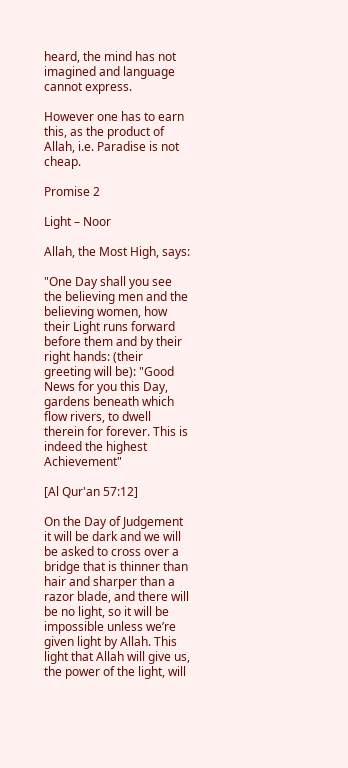heard, the mind has not imagined and language cannot express.

However one has to earn this, as the product of Allah, i.e. Paradise is not cheap.

Promise 2

Light – Noor

Allah, the Most High, says:

"One Day shall you see the believing men and the believing women, how their Light runs forward before them and by their right hands: (their greeting will be): "Good News for you this Day, gardens beneath which flow rivers, to dwell therein for forever. This is indeed the highest Achievement"

[Al Qur'an 57:12]

On the Day of Judgement it will be dark and we will be asked to cross over a bridge that is thinner than hair and sharper than a razor blade, and there will be no light, so it will be impossible unless we’re given light by Allah. This light that Allah will give us, the power of the light, will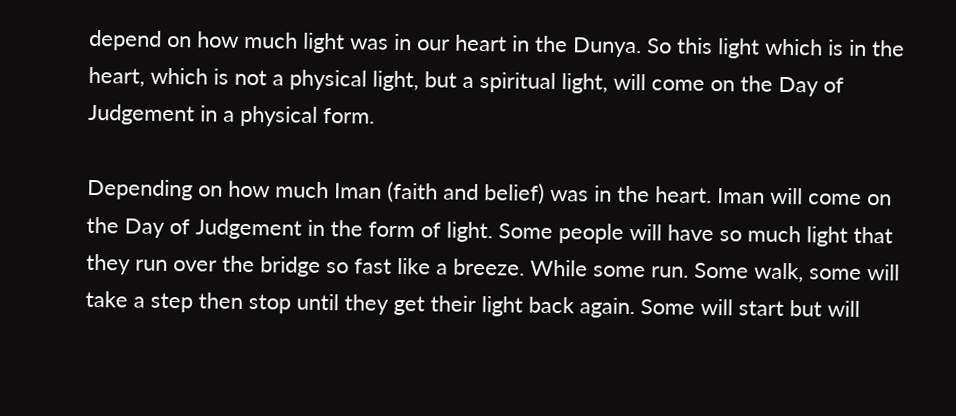depend on how much light was in our heart in the Dunya. So this light which is in the heart, which is not a physical light, but a spiritual light, will come on the Day of Judgement in a physical form.

Depending on how much Iman (faith and belief) was in the heart. Iman will come on the Day of Judgement in the form of light. Some people will have so much light that they run over the bridge so fast like a breeze. While some run. Some walk, some will take a step then stop until they get their light back again. Some will start but will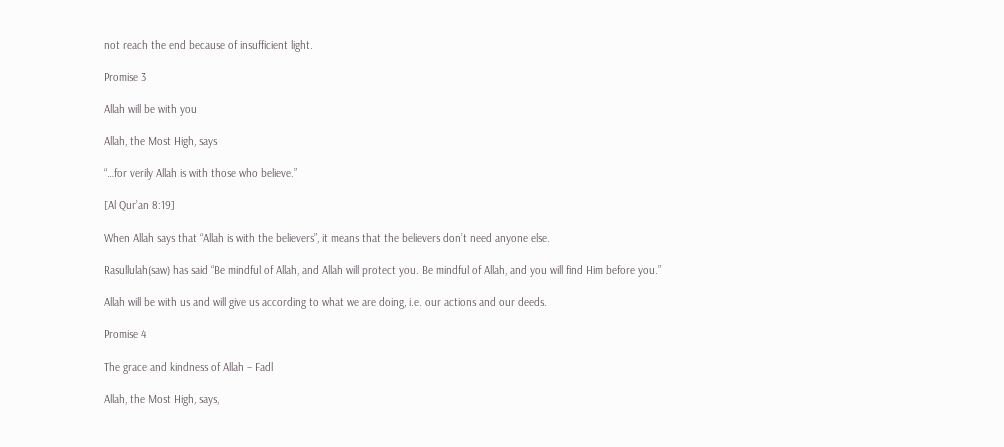not reach the end because of insufficient light.

Promise 3

Allah will be with you

Allah, the Most High, says

“…for verily Allah is with those who believe.”

[Al Qur’an 8:19]

When Allah says that “Allah is with the believers”, it means that the believers don’t need anyone else.

Rasullulah(saw) has said “Be mindful of Allah, and Allah will protect you. Be mindful of Allah, and you will find Him before you.”

Allah will be with us and will give us according to what we are doing, i.e. our actions and our deeds.

Promise 4

The grace and kindness of Allah – Fadl

Allah, the Most High, says,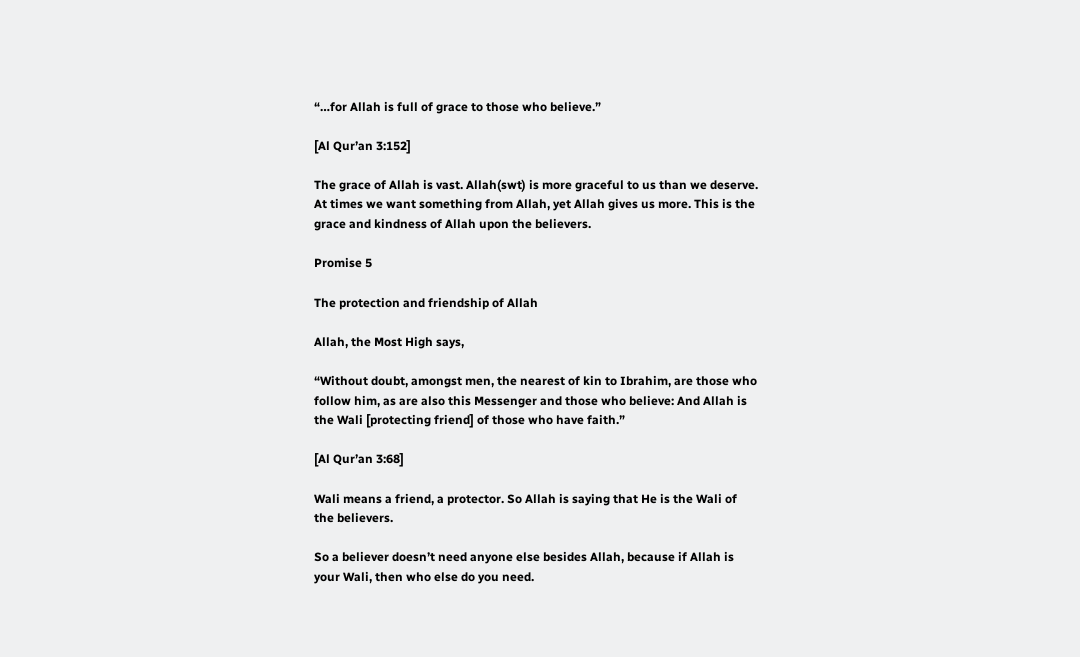“…for Allah is full of grace to those who believe.”

[Al Qur’an 3:152]

The grace of Allah is vast. Allah(swt) is more graceful to us than we deserve. At times we want something from Allah, yet Allah gives us more. This is the grace and kindness of Allah upon the believers.

Promise 5

The protection and friendship of Allah

Allah, the Most High says,

“Without doubt, amongst men, the nearest of kin to Ibrahim, are those who follow him, as are also this Messenger and those who believe: And Allah is the Wali [protecting friend] of those who have faith.”

[Al Qur’an 3:68]

Wali means a friend, a protector. So Allah is saying that He is the Wali of the believers.

So a believer doesn’t need anyone else besides Allah, because if Allah is your Wali, then who else do you need.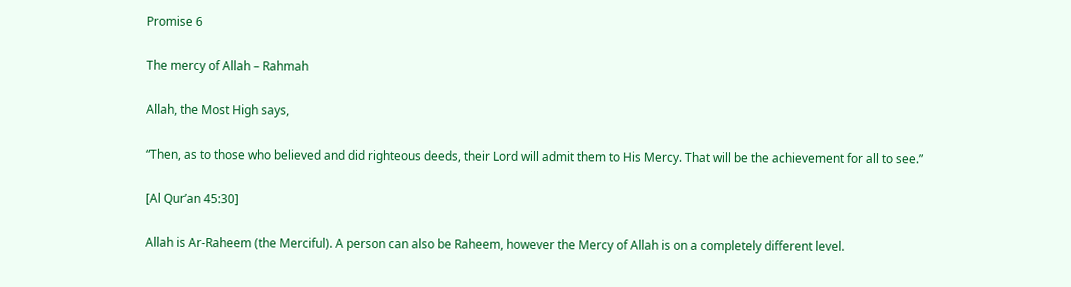Promise 6

The mercy of Allah – Rahmah

Allah, the Most High says,

“Then, as to those who believed and did righteous deeds, their Lord will admit them to His Mercy. That will be the achievement for all to see.”

[Al Qur’an 45:30]

Allah is Ar-Raheem (the Merciful). A person can also be Raheem, however the Mercy of Allah is on a completely different level.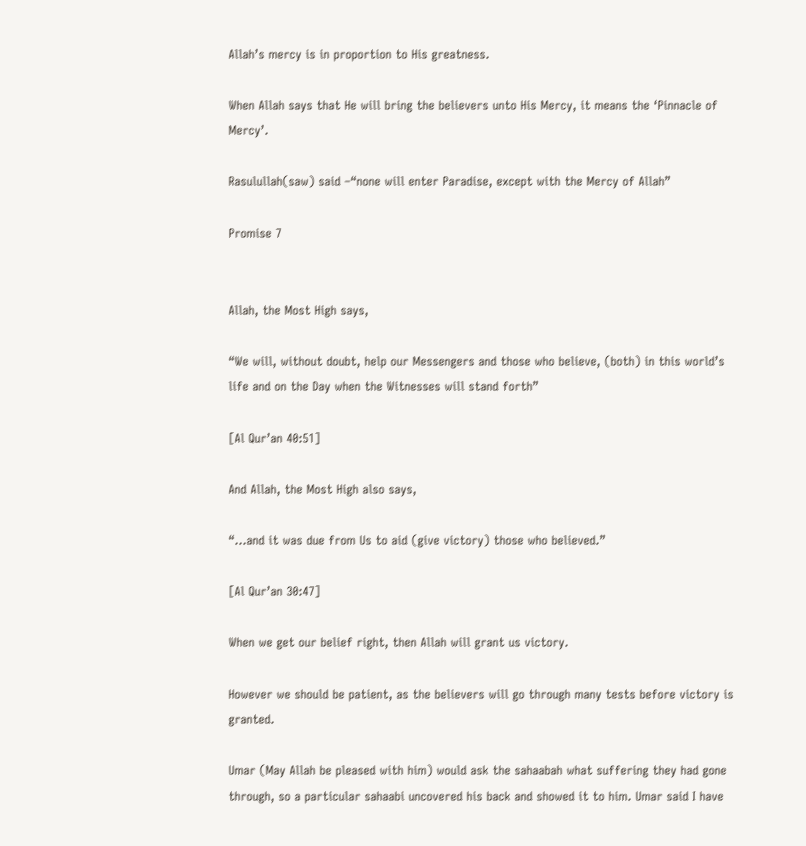Allah’s mercy is in proportion to His greatness.

When Allah says that He will bring the believers unto His Mercy, it means the ‘Pinnacle of Mercy’.

Rasulullah(saw) said –“none will enter Paradise, except with the Mercy of Allah”

Promise 7


Allah, the Most High says,

“We will, without doubt, help our Messengers and those who believe, (both) in this world’s life and on the Day when the Witnesses will stand forth”

[Al Qur’an 40:51]

And Allah, the Most High also says,

“…and it was due from Us to aid (give victory) those who believed.”

[Al Qur’an 30:47]

When we get our belief right, then Allah will grant us victory.

However we should be patient, as the believers will go through many tests before victory is granted.

Umar (May Allah be pleased with him) would ask the sahaabah what suffering they had gone through, so a particular sahaabi uncovered his back and showed it to him. Umar said I have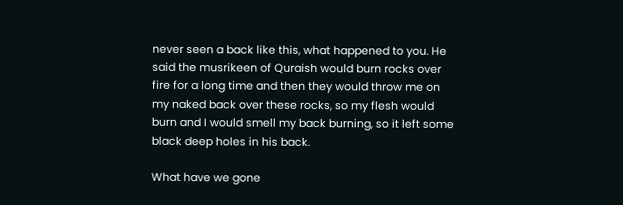never seen a back like this, what happened to you. He said the musrikeen of Quraish would burn rocks over fire for a long time and then they would throw me on my naked back over these rocks, so my flesh would burn and I would smell my back burning, so it left some black deep holes in his back.

What have we gone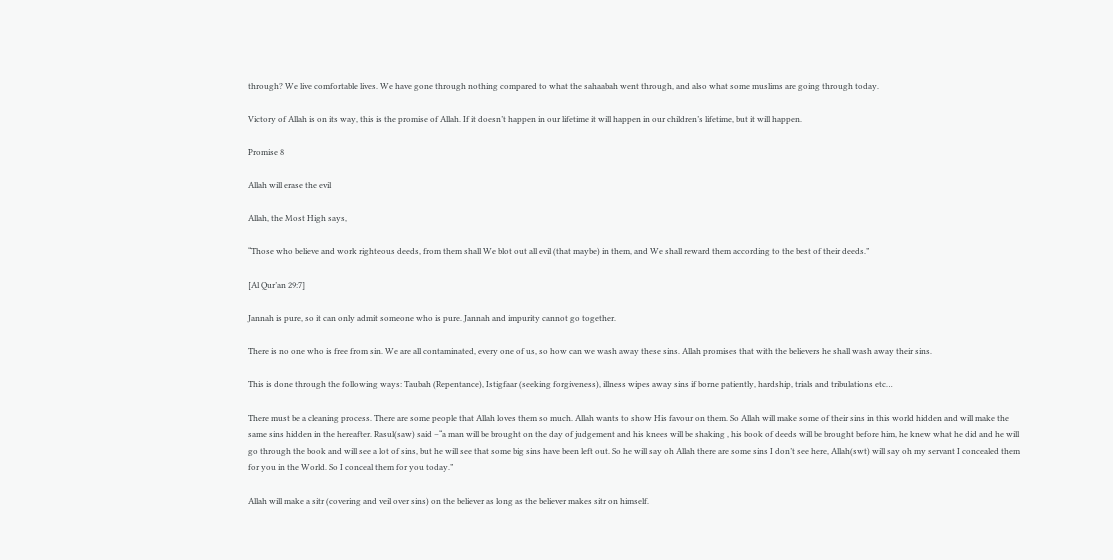through? We live comfortable lives. We have gone through nothing compared to what the sahaabah went through, and also what some muslims are going through today.

Victory of Allah is on its way, this is the promise of Allah. If it doesn’t happen in our lifetime it will happen in our children’s lifetime, but it will happen.

Promise 8

Allah will erase the evil

Allah, the Most High says,

“Those who believe and work righteous deeds, from them shall We blot out all evil (that maybe) in them, and We shall reward them according to the best of their deeds.”

[Al Qur’an 29:7]

Jannah is pure, so it can only admit someone who is pure. Jannah and impurity cannot go together.

There is no one who is free from sin. We are all contaminated, every one of us, so how can we wash away these sins. Allah promises that with the believers he shall wash away their sins.

This is done through the following ways: Taubah (Repentance), Istigfaar (seeking forgiveness), illness wipes away sins if borne patiently, hardship, trials and tribulations etc…

There must be a cleaning process. There are some people that Allah loves them so much. Allah wants to show His favour on them. So Allah will make some of their sins in this world hidden and will make the same sins hidden in the hereafter. Rasul(saw) said –“a man will be brought on the day of judgement and his knees will be shaking , his book of deeds will be brought before him, he knew what he did and he will go through the book and will see a lot of sins, but he will see that some big sins have been left out. So he will say oh Allah there are some sins I don’t see here, Allah(swt) will say oh my servant I concealed them for you in the World. So I conceal them for you today.”

Allah will make a sitr (covering and veil over sins) on the believer as long as the believer makes sitr on himself.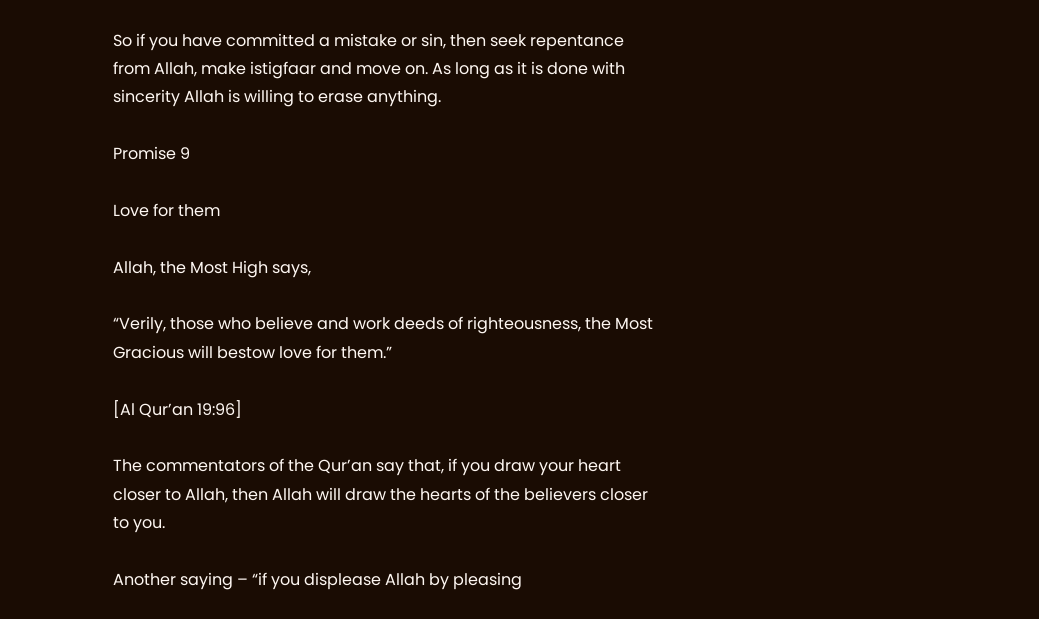So if you have committed a mistake or sin, then seek repentance from Allah, make istigfaar and move on. As long as it is done with sincerity Allah is willing to erase anything.

Promise 9

Love for them

Allah, the Most High says,

“Verily, those who believe and work deeds of righteousness, the Most Gracious will bestow love for them.”

[Al Qur’an 19:96]

The commentators of the Qur’an say that, if you draw your heart closer to Allah, then Allah will draw the hearts of the believers closer to you.

Another saying – “if you displease Allah by pleasing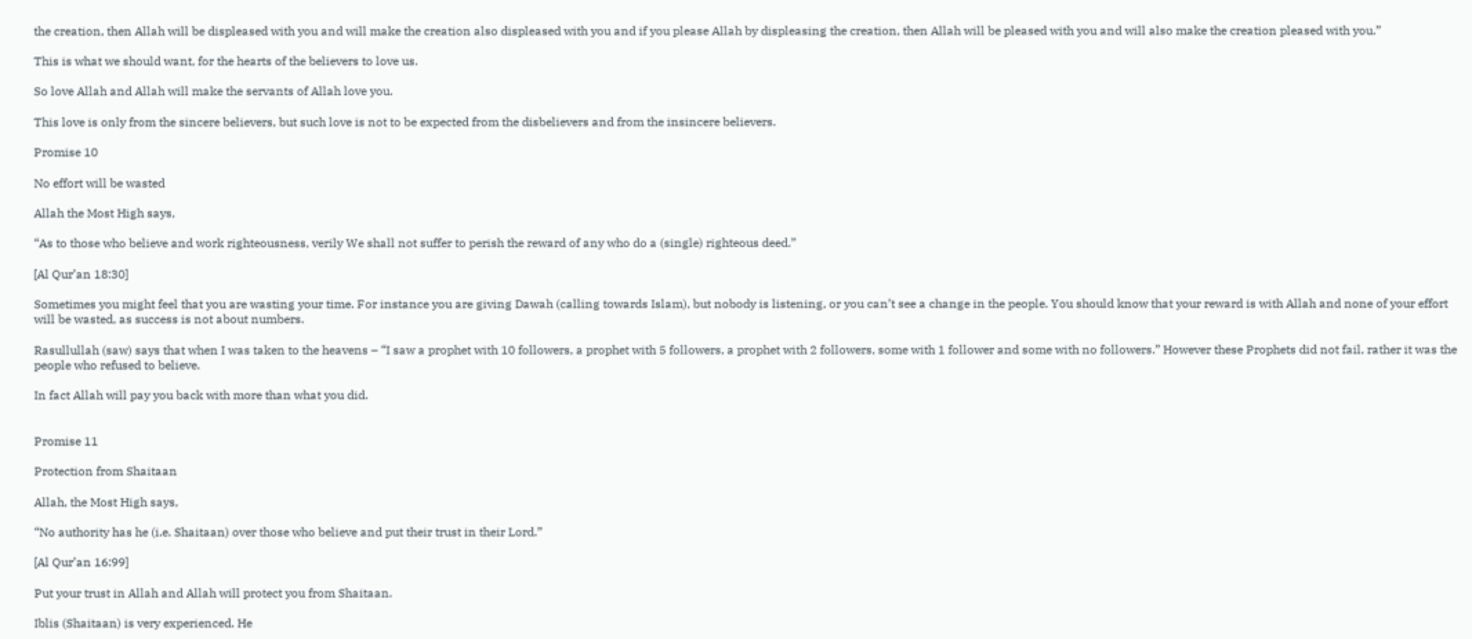the creation, then Allah will be displeased with you and will make the creation also displeased with you and if you please Allah by displeasing the creation, then Allah will be pleased with you and will also make the creation pleased with you.”

This is what we should want, for the hearts of the believers to love us.

So love Allah and Allah will make the servants of Allah love you.

This love is only from the sincere believers, but such love is not to be expected from the disbelievers and from the insincere believers.

Promise 10

No effort will be wasted

Allah the Most High says,

“As to those who believe and work righteousness, verily We shall not suffer to perish the reward of any who do a (single) righteous deed.”

[Al Qur’an 18:30]

Sometimes you might feel that you are wasting your time. For instance you are giving Dawah (calling towards Islam), but nobody is listening, or you can’t see a change in the people. You should know that your reward is with Allah and none of your effort will be wasted, as success is not about numbers.

Rasullullah (saw) says that when I was taken to the heavens – “I saw a prophet with 10 followers, a prophet with 5 followers, a prophet with 2 followers, some with 1 follower and some with no followers.” However these Prophets did not fail, rather it was the people who refused to believe.

In fact Allah will pay you back with more than what you did.


Promise 11

Protection from Shaitaan

Allah, the Most High says,

“No authority has he (i.e. Shaitaan) over those who believe and put their trust in their Lord.”

[Al Qur’an 16:99]

Put your trust in Allah and Allah will protect you from Shaitaan.

Iblis (Shaitaan) is very experienced. He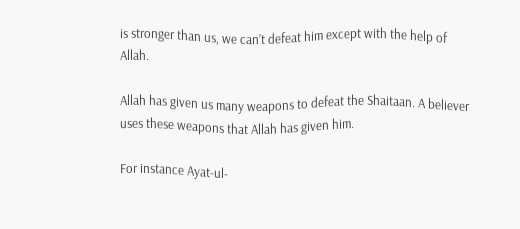is stronger than us, we can’t defeat him except with the help of Allah.

Allah has given us many weapons to defeat the Shaitaan. A believer uses these weapons that Allah has given him.

For instance Ayat-ul-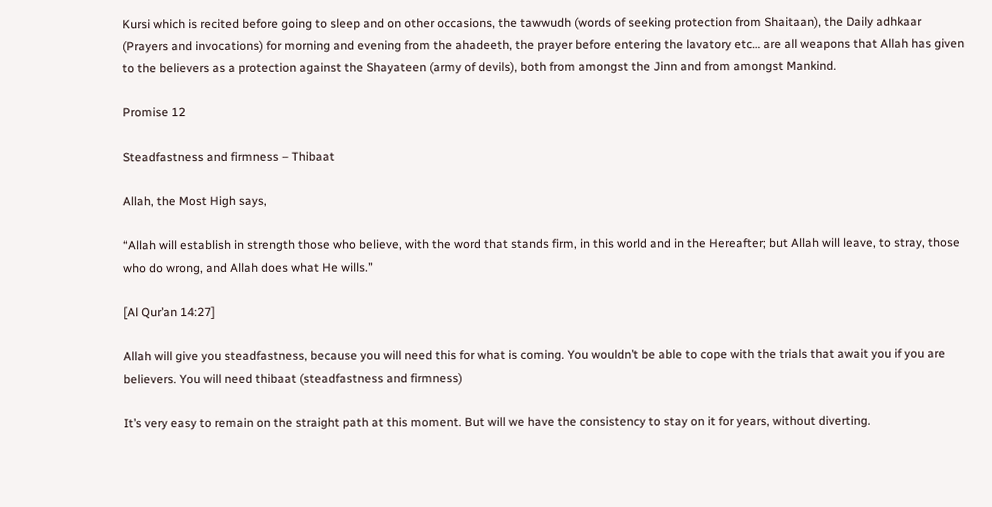Kursi which is recited before going to sleep and on other occasions, the tawwudh (words of seeking protection from Shaitaan), the Daily adhkaar (Prayers and invocations) for morning and evening from the ahadeeth, the prayer before entering the lavatory etc… are all weapons that Allah has given to the believers as a protection against the Shayateen (army of devils), both from amongst the Jinn and from amongst Mankind.

Promise 12

Steadfastness and firmness – Thibaat

Allah, the Most High says,

“Allah will establish in strength those who believe, with the word that stands firm, in this world and in the Hereafter; but Allah will leave, to stray, those who do wrong, and Allah does what He wills.”

[Al Qur’an 14:27]

Allah will give you steadfastness, because you will need this for what is coming. You wouldn’t be able to cope with the trials that await you if you are believers. You will need thibaat (steadfastness and firmness)

It’s very easy to remain on the straight path at this moment. But will we have the consistency to stay on it for years, without diverting.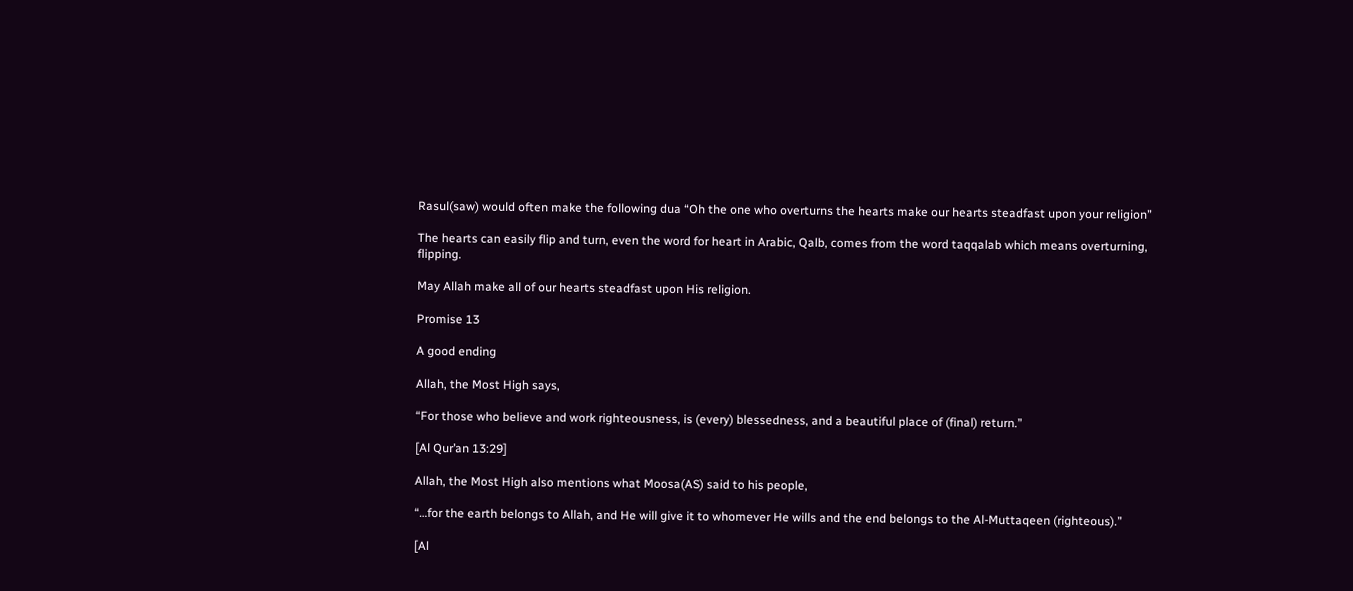Rasul(saw) would often make the following dua “Oh the one who overturns the hearts make our hearts steadfast upon your religion”

The hearts can easily flip and turn, even the word for heart in Arabic, Qalb, comes from the word taqqalab which means overturning, flipping.

May Allah make all of our hearts steadfast upon His religion.

Promise 13

A good ending

Allah, the Most High says,

“For those who believe and work righteousness, is (every) blessedness, and a beautiful place of (final) return.”

[Al Qur’an 13:29]

Allah, the Most High also mentions what Moosa(AS) said to his people,

“…for the earth belongs to Allah, and He will give it to whomever He wills and the end belongs to the Al-Muttaqeen (righteous).”

[Al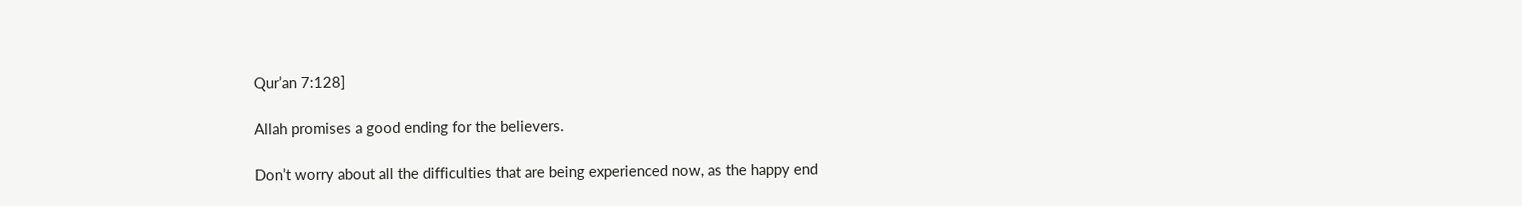Qur’an 7:128]

Allah promises a good ending for the believers.

Don’t worry about all the difficulties that are being experienced now, as the happy end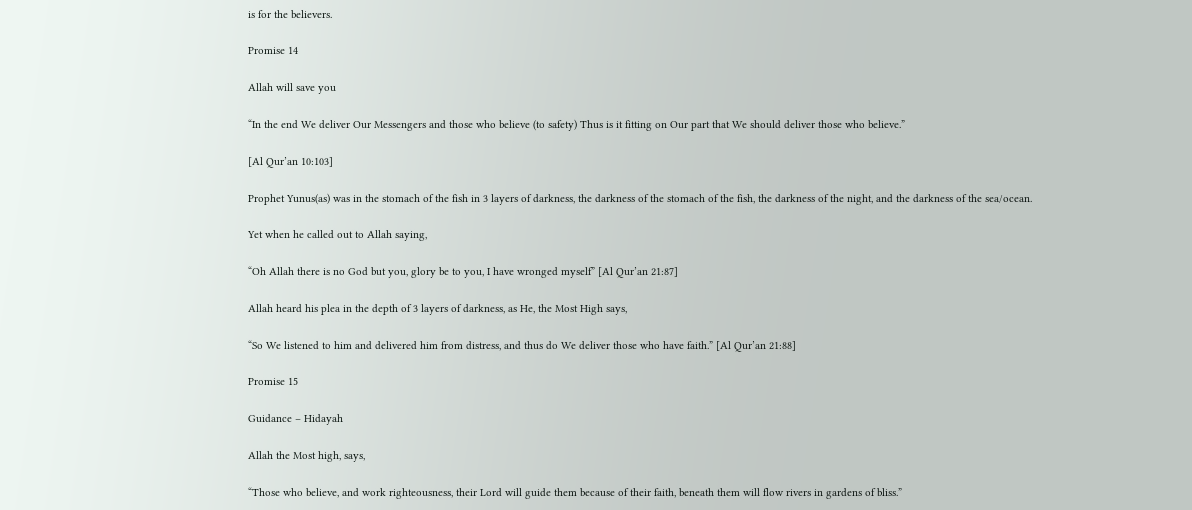is for the believers.

Promise 14

Allah will save you

“In the end We deliver Our Messengers and those who believe (to safety) Thus is it fitting on Our part that We should deliver those who believe.”

[Al Qur’an 10:103]

Prophet Yunus(as) was in the stomach of the fish in 3 layers of darkness, the darkness of the stomach of the fish, the darkness of the night, and the darkness of the sea/ocean.

Yet when he called out to Allah saying,

“Oh Allah there is no God but you, glory be to you, I have wronged myself” [Al Qur’an 21:87]

Allah heard his plea in the depth of 3 layers of darkness, as He, the Most High says,

“So We listened to him and delivered him from distress, and thus do We deliver those who have faith.” [Al Qur’an 21:88]

Promise 15

Guidance – Hidayah

Allah the Most high, says,

“Those who believe, and work righteousness, their Lord will guide them because of their faith, beneath them will flow rivers in gardens of bliss.”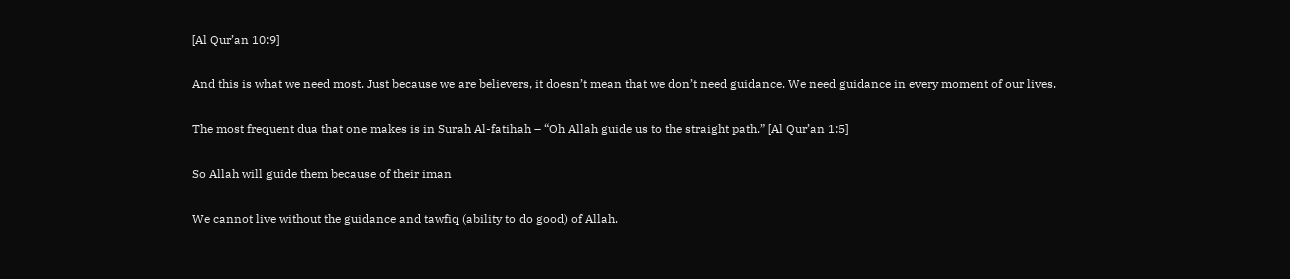[Al Qur’an 10:9]

And this is what we need most. Just because we are believers, it doesn’t mean that we don’t need guidance. We need guidance in every moment of our lives.

The most frequent dua that one makes is in Surah Al-fatihah – “Oh Allah guide us to the straight path.” [Al Qur’an 1:5]

So Allah will guide them because of their iman

We cannot live without the guidance and tawfiq (ability to do good) of Allah.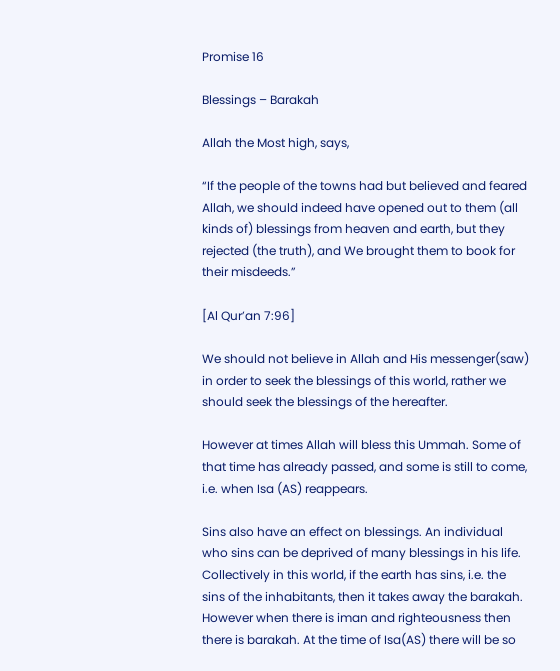Promise 16

Blessings – Barakah

Allah the Most high, says,

“If the people of the towns had but believed and feared Allah, we should indeed have opened out to them (all kinds of) blessings from heaven and earth, but they rejected (the truth), and We brought them to book for their misdeeds.”

[Al Qur’an 7:96]

We should not believe in Allah and His messenger(saw) in order to seek the blessings of this world, rather we should seek the blessings of the hereafter.

However at times Allah will bless this Ummah. Some of that time has already passed, and some is still to come, i.e. when Isa (AS) reappears.

Sins also have an effect on blessings. An individual who sins can be deprived of many blessings in his life. Collectively in this world, if the earth has sins, i.e. the sins of the inhabitants, then it takes away the barakah. However when there is iman and righteousness then there is barakah. At the time of Isa(AS) there will be so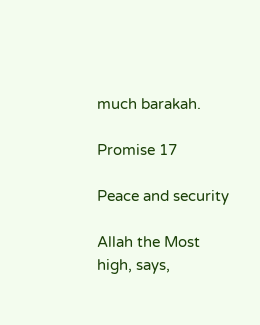much barakah.

Promise 17

Peace and security

Allah the Most high, says,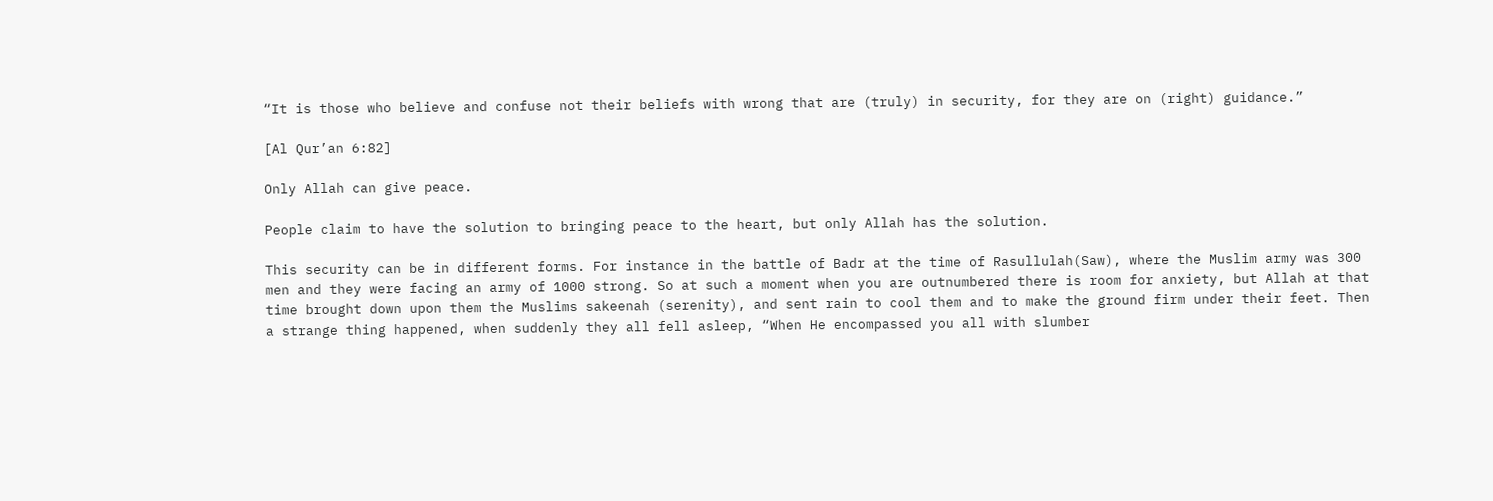“It is those who believe and confuse not their beliefs with wrong that are (truly) in security, for they are on (right) guidance.”

[Al Qur’an 6:82]

Only Allah can give peace.

People claim to have the solution to bringing peace to the heart, but only Allah has the solution.

This security can be in different forms. For instance in the battle of Badr at the time of Rasullulah(Saw), where the Muslim army was 300 men and they were facing an army of 1000 strong. So at such a moment when you are outnumbered there is room for anxiety, but Allah at that time brought down upon them the Muslims sakeenah (serenity), and sent rain to cool them and to make the ground firm under their feet. Then a strange thing happened, when suddenly they all fell asleep, “When He encompassed you all with slumber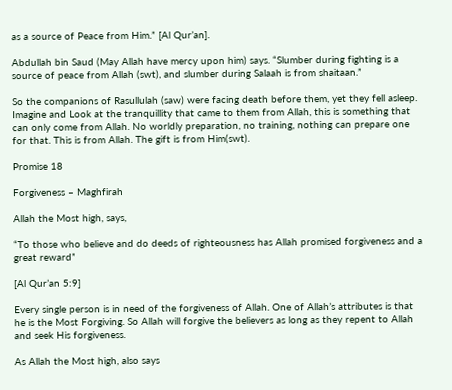as a source of Peace from Him.” [Al Qur’an].

Abdullah bin Saud (May Allah have mercy upon him) says. “Slumber during fighting is a source of peace from Allah (swt), and slumber during Salaah is from shaitaan.”

So the companions of Rasullulah (saw) were facing death before them, yet they fell asleep. Imagine and Look at the tranquillity that came to them from Allah, this is something that can only come from Allah. No worldly preparation, no training, nothing can prepare one for that. This is from Allah. The gift is from Him(swt).

Promise 18

Forgiveness – Maghfirah

Allah the Most high, says,

“To those who believe and do deeds of righteousness has Allah promised forgiveness and a great reward”

[Al Qur’an 5:9]

Every single person is in need of the forgiveness of Allah. One of Allah’s attributes is that he is the Most Forgiving. So Allah will forgive the believers as long as they repent to Allah and seek His forgiveness.

As Allah the Most high, also says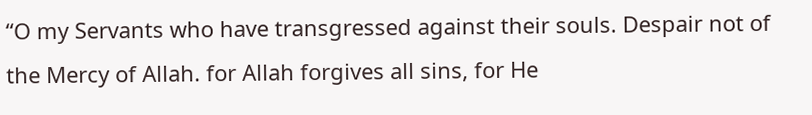“O my Servants who have transgressed against their souls. Despair not of the Mercy of Allah. for Allah forgives all sins, for He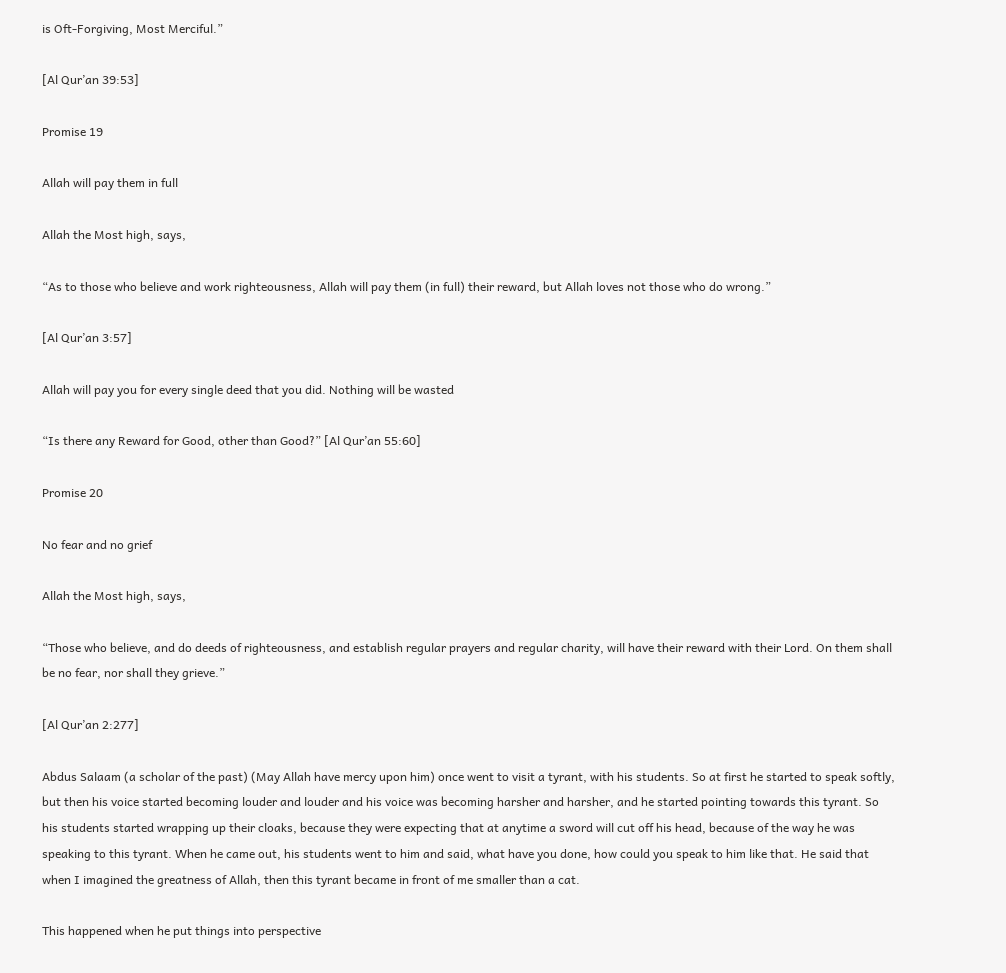is Oft-Forgiving, Most Merciful.”

[Al Qur’an 39:53]

Promise 19

Allah will pay them in full

Allah the Most high, says,

“As to those who believe and work righteousness, Allah will pay them (in full) their reward, but Allah loves not those who do wrong.”

[Al Qur’an 3:57]

Allah will pay you for every single deed that you did. Nothing will be wasted

“Is there any Reward for Good, other than Good?” [Al Qur’an 55:60]

Promise 20

No fear and no grief

Allah the Most high, says,

“Those who believe, and do deeds of righteousness, and establish regular prayers and regular charity, will have their reward with their Lord. On them shall be no fear, nor shall they grieve.”

[Al Qur’an 2:277]

Abdus Salaam (a scholar of the past) (May Allah have mercy upon him) once went to visit a tyrant, with his students. So at first he started to speak softly, but then his voice started becoming louder and louder and his voice was becoming harsher and harsher, and he started pointing towards this tyrant. So his students started wrapping up their cloaks, because they were expecting that at anytime a sword will cut off his head, because of the way he was speaking to this tyrant. When he came out, his students went to him and said, what have you done, how could you speak to him like that. He said that when I imagined the greatness of Allah, then this tyrant became in front of me smaller than a cat.

This happened when he put things into perspective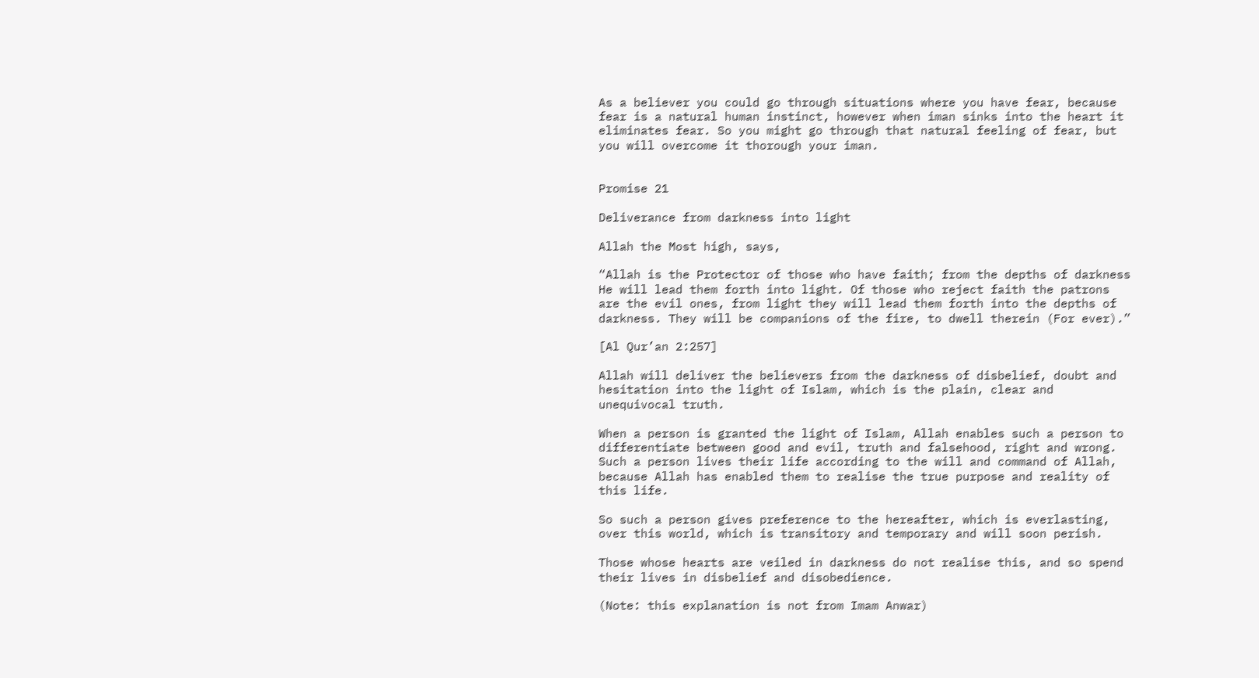As a believer you could go through situations where you have fear, because fear is a natural human instinct, however when iman sinks into the heart it eliminates fear. So you might go through that natural feeling of fear, but you will overcome it thorough your iman.


Promise 21

Deliverance from darkness into light

Allah the Most high, says,

“Allah is the Protector of those who have faith; from the depths of darkness He will lead them forth into light. Of those who reject faith the patrons are the evil ones, from light they will lead them forth into the depths of darkness. They will be companions of the fire, to dwell therein (For ever).”

[Al Qur’an 2:257]

Allah will deliver the believers from the darkness of disbelief, doubt and hesitation into the light of Islam, which is the plain, clear and unequivocal truth.

When a person is granted the light of Islam, Allah enables such a person to differentiate between good and evil, truth and falsehood, right and wrong. Such a person lives their life according to the will and command of Allah, because Allah has enabled them to realise the true purpose and reality of this life.

So such a person gives preference to the hereafter, which is everlasting, over this world, which is transitory and temporary and will soon perish.

Those whose hearts are veiled in darkness do not realise this, and so spend their lives in disbelief and disobedience.

(Note: this explanation is not from Imam Anwar)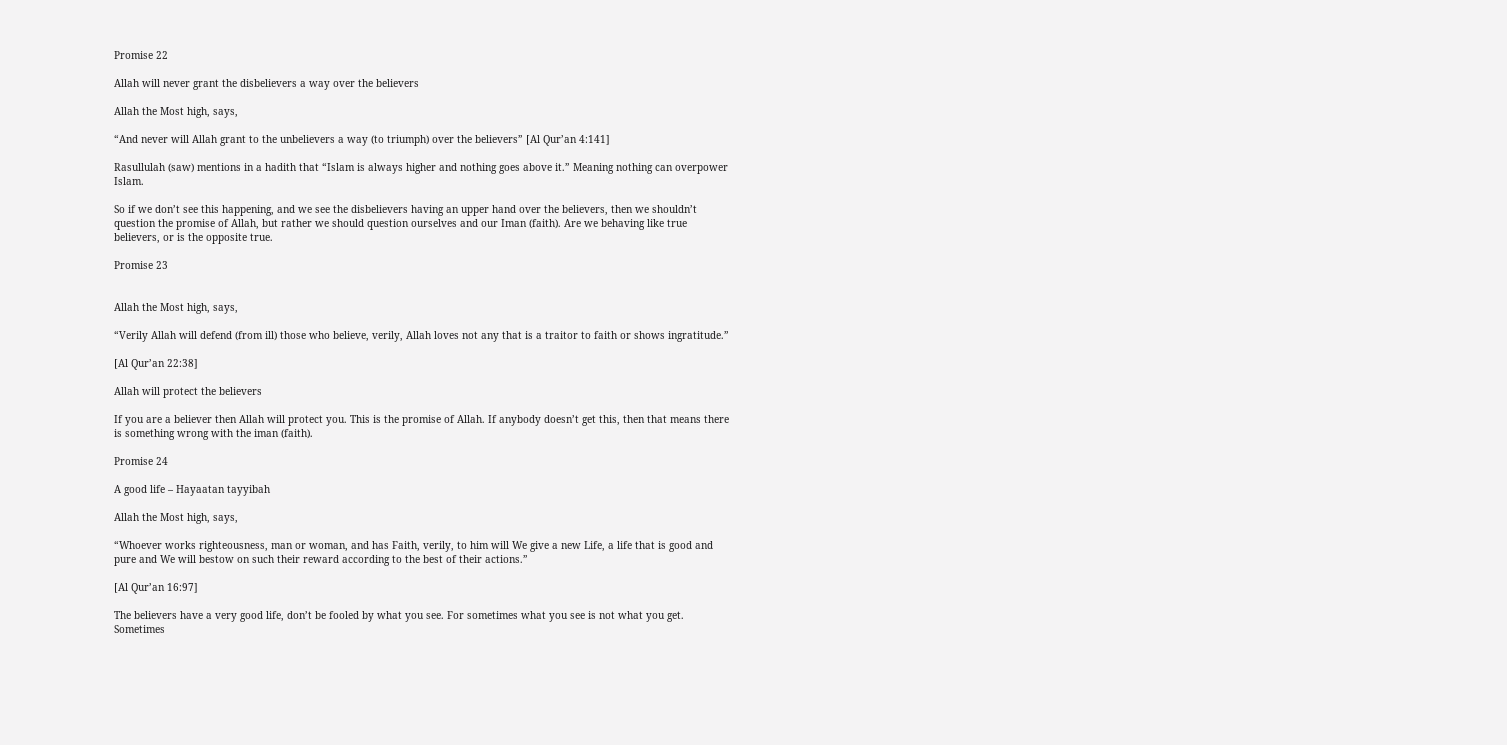Promise 22

Allah will never grant the disbelievers a way over the believers

Allah the Most high, says,

“And never will Allah grant to the unbelievers a way (to triumph) over the believers” [Al Qur’an 4:141]

Rasullulah (saw) mentions in a hadith that “Islam is always higher and nothing goes above it.” Meaning nothing can overpower Islam.

So if we don’t see this happening, and we see the disbelievers having an upper hand over the believers, then we shouldn’t question the promise of Allah, but rather we should question ourselves and our Iman (faith). Are we behaving like true believers, or is the opposite true.

Promise 23


Allah the Most high, says,

“Verily Allah will defend (from ill) those who believe, verily, Allah loves not any that is a traitor to faith or shows ingratitude.”

[Al Qur’an 22:38]

Allah will protect the believers

If you are a believer then Allah will protect you. This is the promise of Allah. If anybody doesn’t get this, then that means there is something wrong with the iman (faith).

Promise 24

A good life – Hayaatan tayyibah

Allah the Most high, says,

“Whoever works righteousness, man or woman, and has Faith, verily, to him will We give a new Life, a life that is good and pure and We will bestow on such their reward according to the best of their actions.”

[Al Qur’an 16:97]

The believers have a very good life, don’t be fooled by what you see. For sometimes what you see is not what you get. Sometimes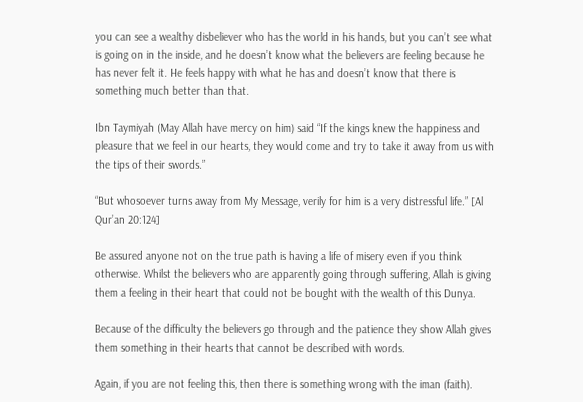you can see a wealthy disbeliever who has the world in his hands, but you can’t see what is going on in the inside, and he doesn’t know what the believers are feeling because he has never felt it. He feels happy with what he has and doesn’t know that there is something much better than that.

Ibn Taymiyah (May Allah have mercy on him) said “If the kings knew the happiness and pleasure that we feel in our hearts, they would come and try to take it away from us with the tips of their swords.”

“But whosoever turns away from My Message, verily for him is a very distressful life.” [Al Qur’an 20:124]

Be assured anyone not on the true path is having a life of misery even if you think otherwise. Whilst the believers who are apparently going through suffering, Allah is giving them a feeling in their heart that could not be bought with the wealth of this Dunya.

Because of the difficulty the believers go through and the patience they show Allah gives them something in their hearts that cannot be described with words.

Again, if you are not feeling this, then there is something wrong with the iman (faith).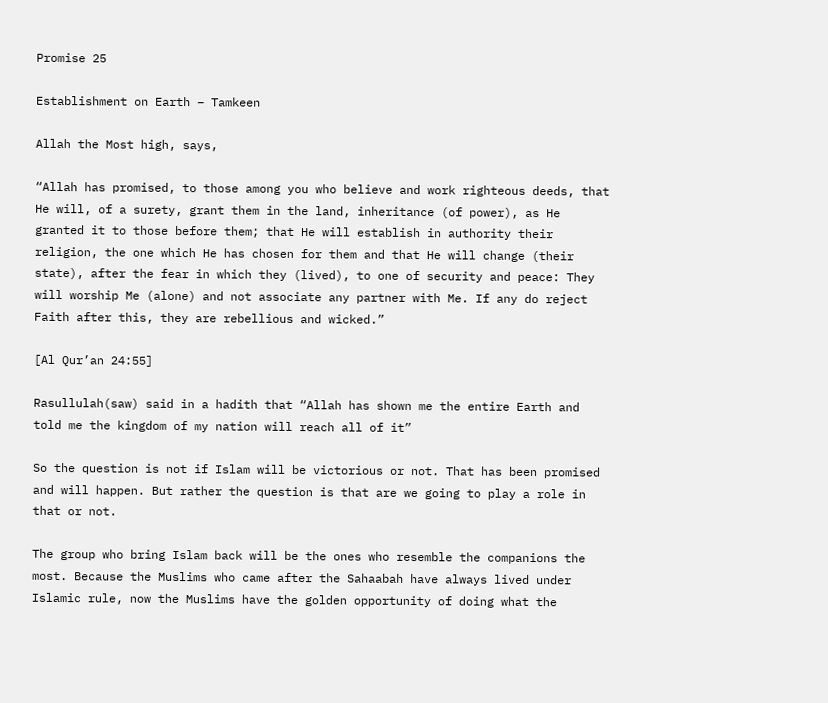Promise 25

Establishment on Earth – Tamkeen

Allah the Most high, says,

“Allah has promised, to those among you who believe and work righteous deeds, that He will, of a surety, grant them in the land, inheritance (of power), as He granted it to those before them; that He will establish in authority their religion, the one which He has chosen for them and that He will change (their state), after the fear in which they (lived), to one of security and peace: They will worship Me (alone) and not associate any partner with Me. If any do reject Faith after this, they are rebellious and wicked.”

[Al Qur’an 24:55]

Rasullulah(saw) said in a hadith that “Allah has shown me the entire Earth and told me the kingdom of my nation will reach all of it”

So the question is not if Islam will be victorious or not. That has been promised and will happen. But rather the question is that are we going to play a role in that or not.

The group who bring Islam back will be the ones who resemble the companions the most. Because the Muslims who came after the Sahaabah have always lived under Islamic rule, now the Muslims have the golden opportunity of doing what the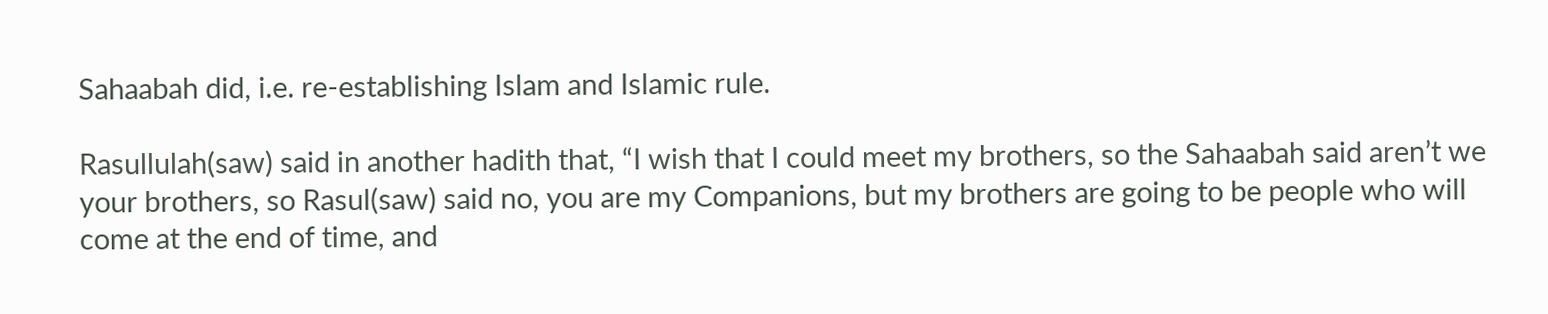Sahaabah did, i.e. re-establishing Islam and Islamic rule.

Rasullulah(saw) said in another hadith that, “I wish that I could meet my brothers, so the Sahaabah said aren’t we your brothers, so Rasul(saw) said no, you are my Companions, but my brothers are going to be people who will come at the end of time, and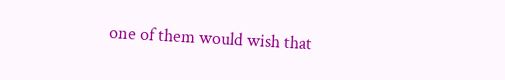one of them would wish that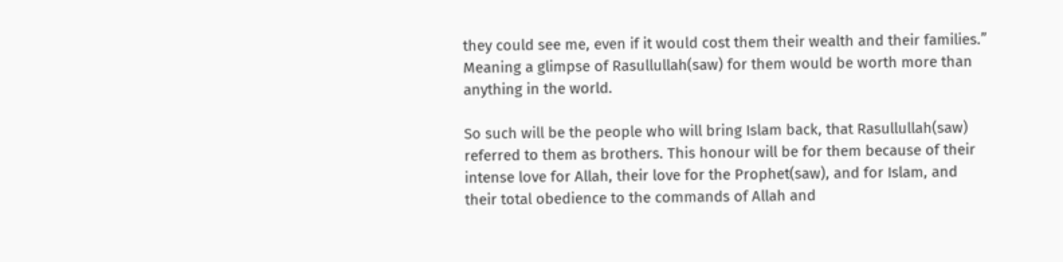they could see me, even if it would cost them their wealth and their families.” Meaning a glimpse of Rasullullah(saw) for them would be worth more than anything in the world.

So such will be the people who will bring Islam back, that Rasullullah(saw) referred to them as brothers. This honour will be for them because of their intense love for Allah, their love for the Prophet(saw), and for Islam, and their total obedience to the commands of Allah and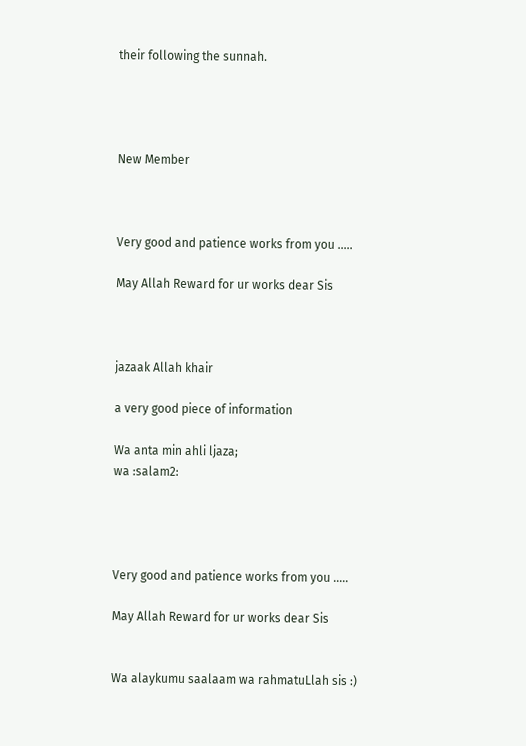their following the sunnah.




New Member



Very good and patience works from you .....

May Allah Reward for ur works dear Sis



jazaak Allah khair

a very good piece of information

Wa anta min ahli ljaza;
wa :salam2:




Very good and patience works from you .....

May Allah Reward for ur works dear Sis


Wa alaykumu saalaam wa rahmatuLlah sis :)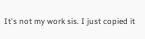It's not my work sis. I just copied it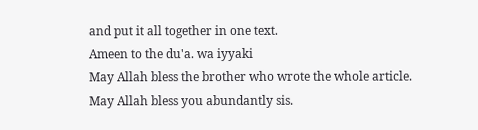and put it all together in one text.
Ameen to the du'a. wa iyyaki
May Allah bless the brother who wrote the whole article.
May Allah bless you abundantly sis.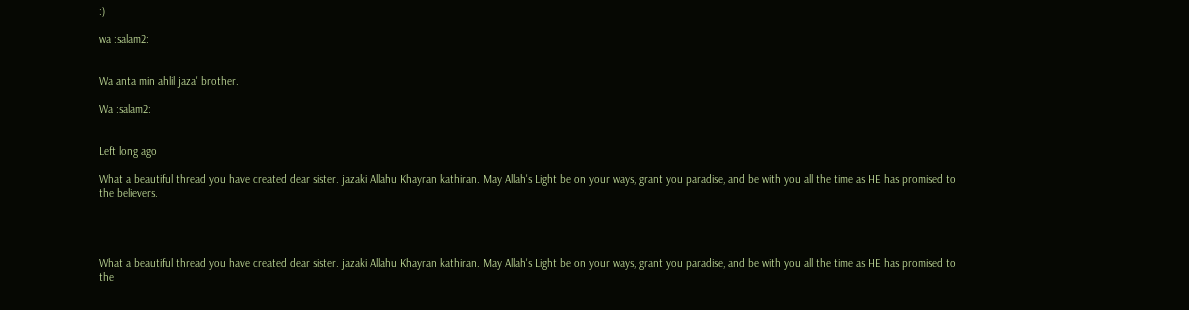:)

wa :salam2:


Wa anta min ahlil jaza' brother.

Wa :salam2:


Left long ago

What a beautiful thread you have created dear sister. jazaki Allahu Khayran kathiran. May Allah's Light be on your ways, grant you paradise, and be with you all the time as HE has promised to the believers.




What a beautiful thread you have created dear sister. jazaki Allahu Khayran kathiran. May Allah's Light be on your ways, grant you paradise, and be with you all the time as HE has promised to the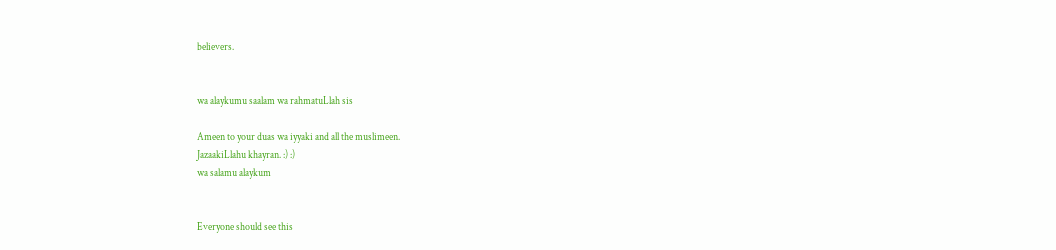believers.


wa alaykumu saalam wa rahmatuLlah sis

Ameen to your duas wa iyyaki and all the muslimeen.
JazaakiLlahu khayran. :) :)
wa salamu alaykum


Everyone should see this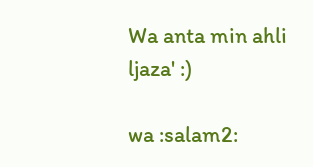Wa anta min ahli ljaza' :)

wa :salam2: